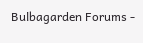Bulbagarden Forums -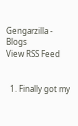Gengarzilla - Blogs
View RSS Feed


  1. Finally got my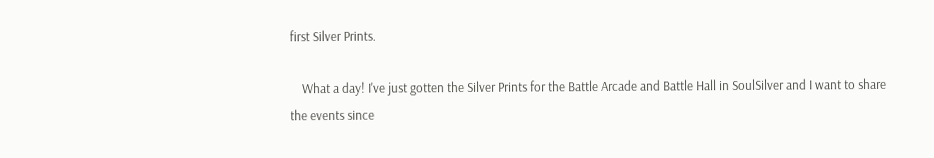first Silver Prints.

    What a day! I've just gotten the Silver Prints for the Battle Arcade and Battle Hall in SoulSilver and I want to share the events since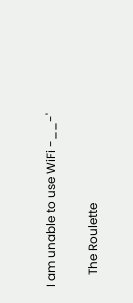I am unable to use WiFi -__-'

    The Roulette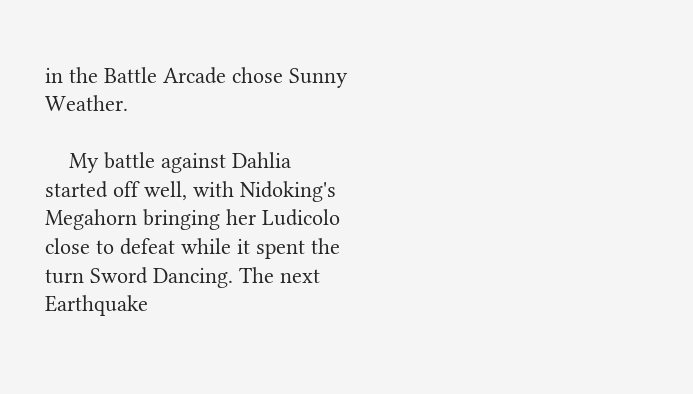in the Battle Arcade chose Sunny Weather.

    My battle against Dahlia started off well, with Nidoking's Megahorn bringing her Ludicolo close to defeat while it spent the turn Sword Dancing. The next Earthquake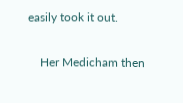easily took it out.

    Her Medicham then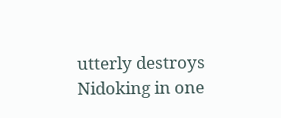utterly destroys Nidoking in one